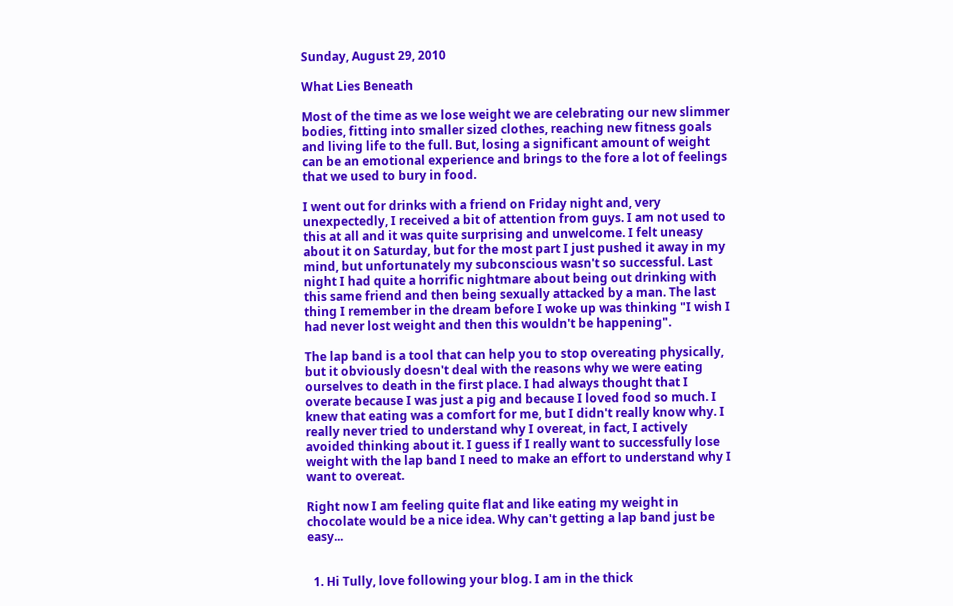Sunday, August 29, 2010

What Lies Beneath

Most of the time as we lose weight we are celebrating our new slimmer bodies, fitting into smaller sized clothes, reaching new fitness goals and living life to the full. But, losing a significant amount of weight can be an emotional experience and brings to the fore a lot of feelings that we used to bury in food.

I went out for drinks with a friend on Friday night and, very unexpectedly, I received a bit of attention from guys. I am not used to this at all and it was quite surprising and unwelcome. I felt uneasy about it on Saturday, but for the most part I just pushed it away in my mind, but unfortunately my subconscious wasn't so successful. Last night I had quite a horrific nightmare about being out drinking with this same friend and then being sexually attacked by a man. The last thing I remember in the dream before I woke up was thinking "I wish I had never lost weight and then this wouldn't be happening".

The lap band is a tool that can help you to stop overeating physically, but it obviously doesn't deal with the reasons why we were eating ourselves to death in the first place. I had always thought that I overate because I was just a pig and because I loved food so much. I knew that eating was a comfort for me, but I didn't really know why. I really never tried to understand why I overeat, in fact, I actively avoided thinking about it. I guess if I really want to successfully lose weight with the lap band I need to make an effort to understand why I want to overeat.

Right now I am feeling quite flat and like eating my weight in chocolate would be a nice idea. Why can't getting a lap band just be easy...


  1. Hi Tully, love following your blog. I am in the thick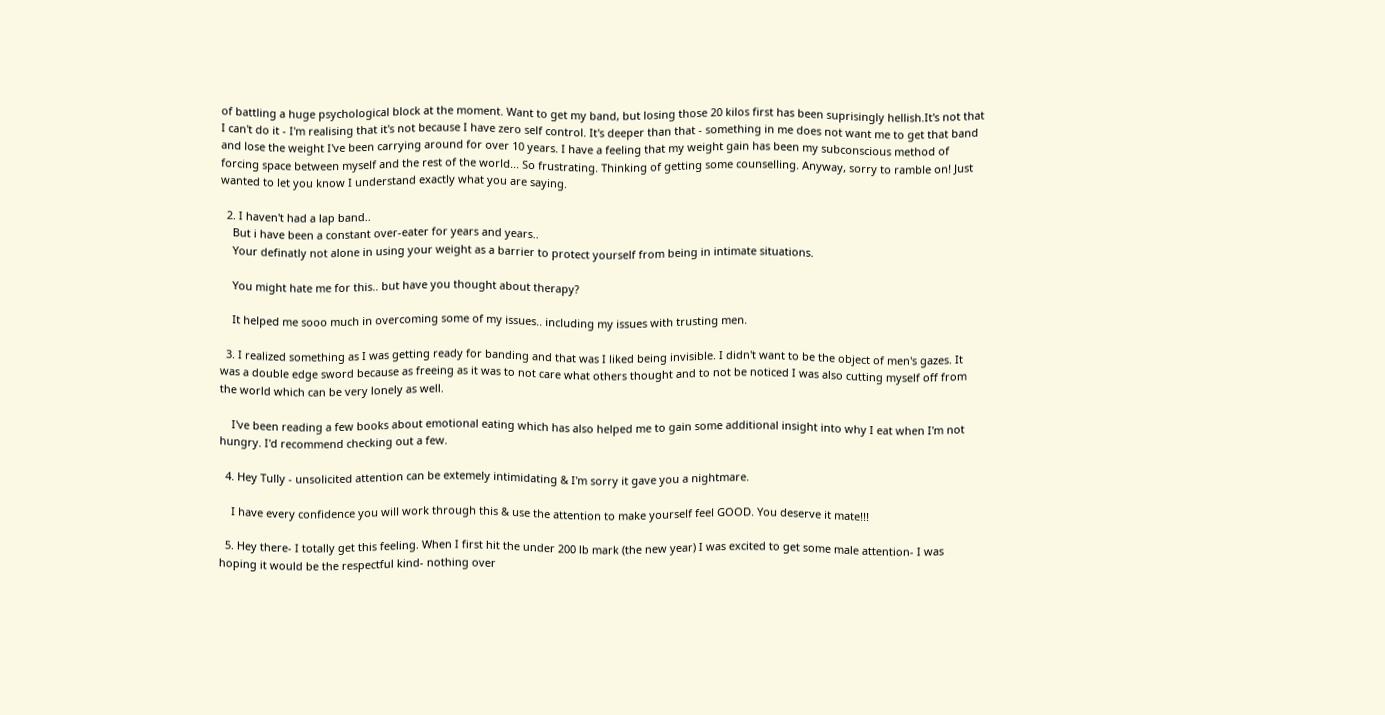of battling a huge psychological block at the moment. Want to get my band, but losing those 20 kilos first has been suprisingly hellish.It's not that I can't do it - I'm realising that it's not because I have zero self control. It's deeper than that - something in me does not want me to get that band and lose the weight I've been carrying around for over 10 years. I have a feeling that my weight gain has been my subconscious method of forcing space between myself and the rest of the world... So frustrating. Thinking of getting some counselling. Anyway, sorry to ramble on! Just wanted to let you know I understand exactly what you are saying.

  2. I haven't had a lap band..
    But i have been a constant over-eater for years and years..
    Your definatly not alone in using your weight as a barrier to protect yourself from being in intimate situations.

    You might hate me for this.. but have you thought about therapy?

    It helped me sooo much in overcoming some of my issues.. including my issues with trusting men.

  3. I realized something as I was getting ready for banding and that was I liked being invisible. I didn't want to be the object of men's gazes. It was a double edge sword because as freeing as it was to not care what others thought and to not be noticed I was also cutting myself off from the world which can be very lonely as well.

    I've been reading a few books about emotional eating which has also helped me to gain some additional insight into why I eat when I'm not hungry. I'd recommend checking out a few.

  4. Hey Tully - unsolicited attention can be extemely intimidating & I'm sorry it gave you a nightmare.

    I have every confidence you will work through this & use the attention to make yourself feel GOOD. You deserve it mate!!!

  5. Hey there- I totally get this feeling. When I first hit the under 200 lb mark (the new year) I was excited to get some male attention- I was hoping it would be the respectful kind- nothing over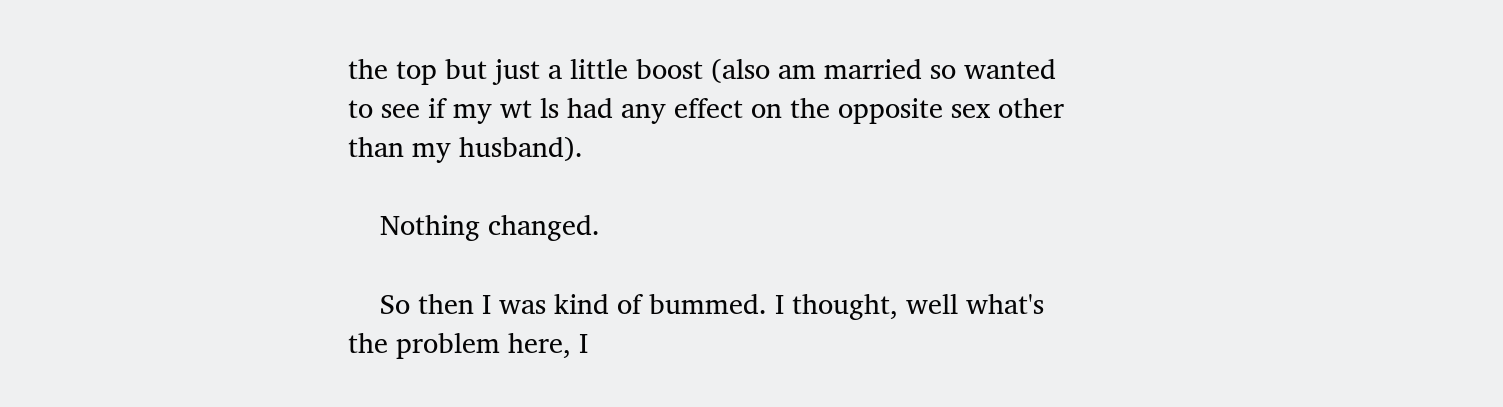the top but just a little boost (also am married so wanted to see if my wt ls had any effect on the opposite sex other than my husband).

    Nothing changed.

    So then I was kind of bummed. I thought, well what's the problem here, I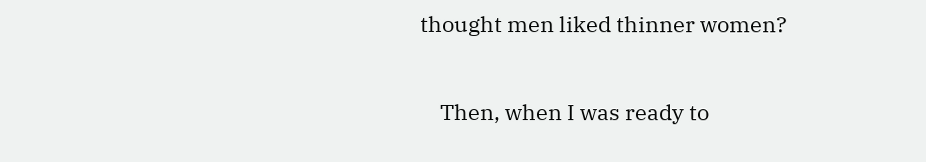thought men liked thinner women?

    Then, when I was ready to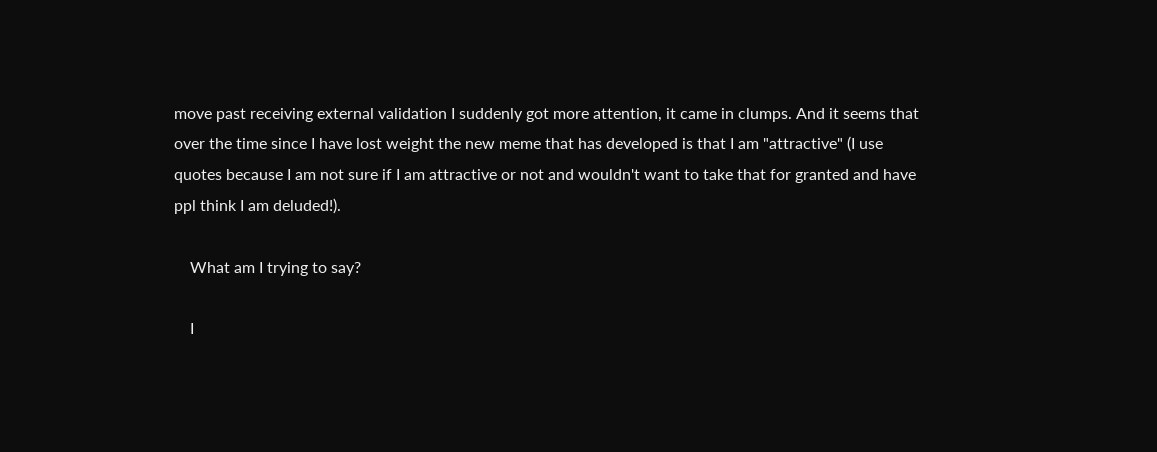move past receiving external validation I suddenly got more attention, it came in clumps. And it seems that over the time since I have lost weight the new meme that has developed is that I am "attractive" (I use quotes because I am not sure if I am attractive or not and wouldn't want to take that for granted and have ppl think I am deluded!).

    What am I trying to say?

    I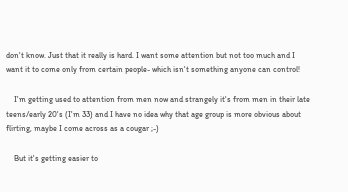don't know. Just that it really is hard. I want some attention but not too much and I want it to come only from certain people- which isn't something anyone can control!

    I'm getting used to attention from men now and strangely it's from men in their late teens/early 20's (I'm 33) and I have no idea why that age group is more obvious about flirting, maybe I come across as a cougar ;-)

    But it's getting easier to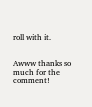roll with it.


Awww thanks so much for the comment!